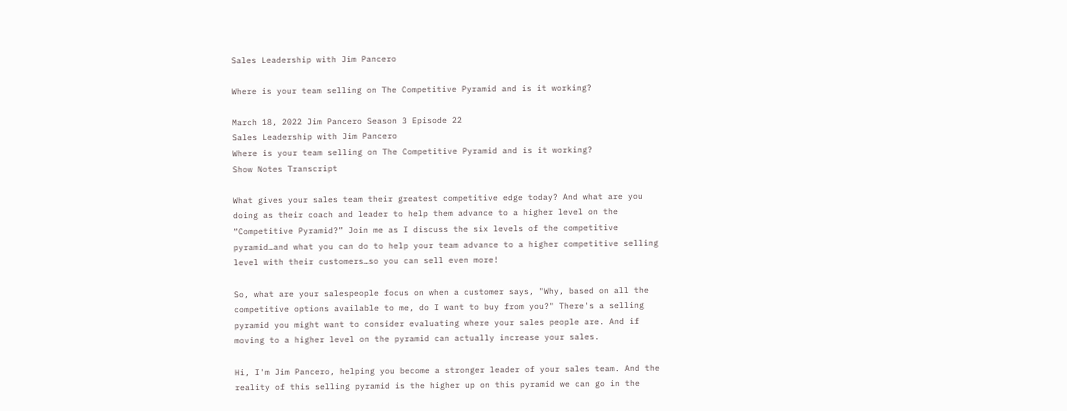Sales Leadership with Jim Pancero

Where is your team selling on The Competitive Pyramid and is it working?

March 18, 2022 Jim Pancero Season 3 Episode 22
Sales Leadership with Jim Pancero
Where is your team selling on The Competitive Pyramid and is it working?
Show Notes Transcript

What gives your sales team their greatest competitive edge today? And what are you doing as their coach and leader to help them advance to a higher level on the “Competitive Pyramid?” Join me as I discuss the six levels of the competitive pyramid…and what you can do to help your team advance to a higher competitive selling level with their customers…so you can sell even more!

So, what are your salespeople focus on when a customer says, "Why, based on all the competitive options available to me, do I want to buy from you?" There's a selling pyramid you might want to consider evaluating where your sales people are. And if moving to a higher level on the pyramid can actually increase your sales.

Hi, I'm Jim Pancero, helping you become a stronger leader of your sales team. And the reality of this selling pyramid is the higher up on this pyramid we can go in the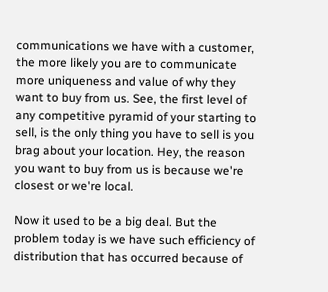communications we have with a customer, the more likely you are to communicate more uniqueness and value of why they want to buy from us. See, the first level of any competitive pyramid of your starting to sell, is the only thing you have to sell is you brag about your location. Hey, the reason you want to buy from us is because we're closest or we're local.

Now it used to be a big deal. But the problem today is we have such efficiency of distribution that has occurred because of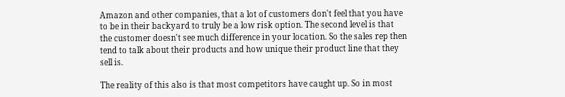Amazon and other companies, that a lot of customers don't feel that you have to be in their backyard to truly be a low risk option. The second level is that the customer doesn't see much difference in your location. So the sales rep then tend to talk about their products and how unique their product line that they sell is.

The reality of this also is that most competitors have caught up. So in most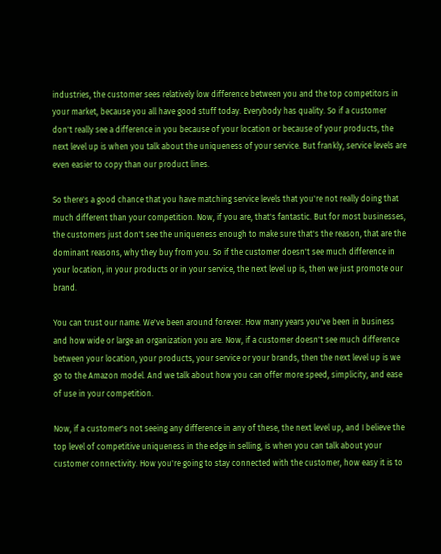industries, the customer sees relatively low difference between you and the top competitors in your market, because you all have good stuff today. Everybody has quality. So if a customer don't really see a difference in you because of your location or because of your products, the next level up is when you talk about the uniqueness of your service. But frankly, service levels are even easier to copy than our product lines.

So there's a good chance that you have matching service levels that you're not really doing that much different than your competition. Now, if you are, that's fantastic. But for most businesses, the customers just don't see the uniqueness enough to make sure that's the reason, that are the dominant reasons, why they buy from you. So if the customer doesn't see much difference in your location, in your products or in your service, the next level up is, then we just promote our brand.

You can trust our name. We've been around forever. How many years you've been in business and how wide or large an organization you are. Now, if a customer doesn't see much difference between your location, your products, your service or your brands, then the next level up is we go to the Amazon model. And we talk about how you can offer more speed, simplicity, and ease of use in your competition.

Now, if a customer's not seeing any difference in any of these, the next level up, and I believe the top level of competitive uniqueness in the edge in selling, is when you can talk about your customer connectivity. How you're going to stay connected with the customer, how easy it is to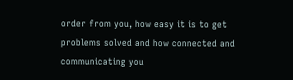order from you, how easy it is to get problems solved and how connected and communicating you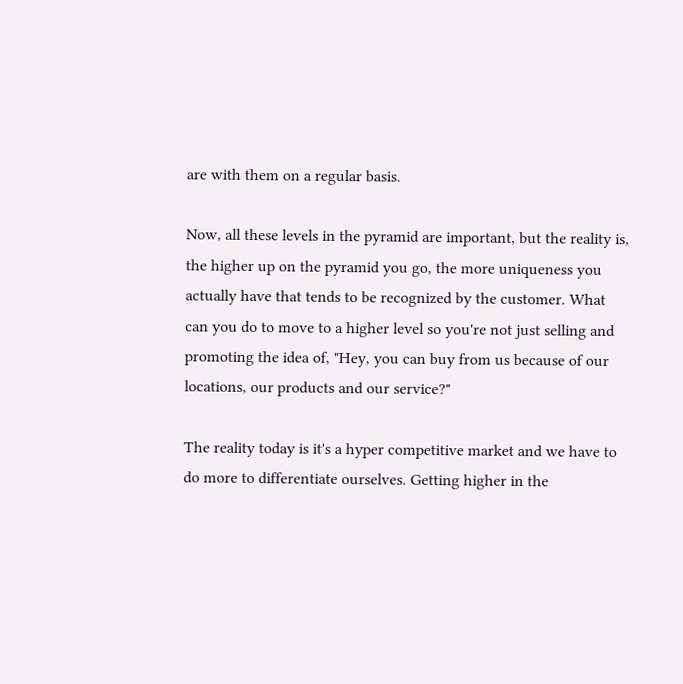are with them on a regular basis.

Now, all these levels in the pyramid are important, but the reality is, the higher up on the pyramid you go, the more uniqueness you actually have that tends to be recognized by the customer. What can you do to move to a higher level so you're not just selling and promoting the idea of, "Hey, you can buy from us because of our locations, our products and our service?"

The reality today is it's a hyper competitive market and we have to do more to differentiate ourselves. Getting higher in the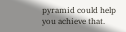pyramid could help you achieve that.